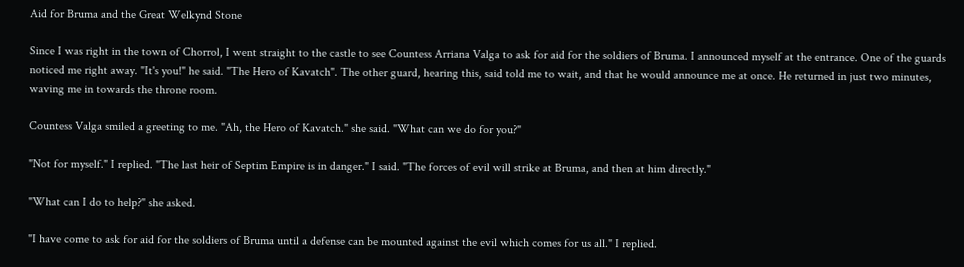Aid for Bruma and the Great Welkynd Stone

Since I was right in the town of Chorrol, I went straight to the castle to see Countess Arriana Valga to ask for aid for the soldiers of Bruma. I announced myself at the entrance. One of the guards noticed me right away. "It's you!" he said. "The Hero of Kavatch". The other guard, hearing this, said told me to wait, and that he would announce me at once. He returned in just two minutes, waving me in towards the throne room.

Countess Valga smiled a greeting to me. "Ah, the Hero of Kavatch." she said. "What can we do for you?"

"Not for myself." I replied. "The last heir of Septim Empire is in danger." I said. "The forces of evil will strike at Bruma, and then at him directly."

"What can I do to help?" she asked.

"I have come to ask for aid for the soldiers of Bruma until a defense can be mounted against the evil which comes for us all." I replied.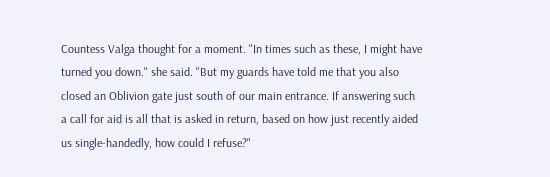Countess Valga thought for a moment. "In times such as these, I might have turned you down." she said. "But my guards have told me that you also closed an Oblivion gate just south of our main entrance. If answering such a call for aid is all that is asked in return, based on how just recently aided us single-handedly, how could I refuse?"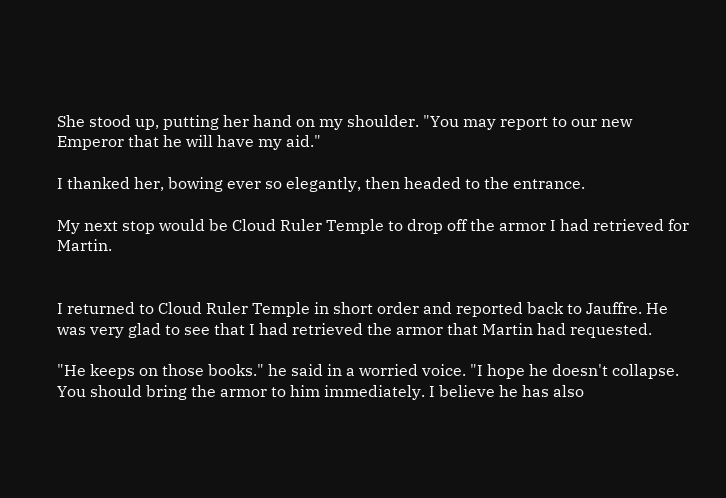She stood up, putting her hand on my shoulder. "You may report to our new Emperor that he will have my aid."

I thanked her, bowing ever so elegantly, then headed to the entrance.

My next stop would be Cloud Ruler Temple to drop off the armor I had retrieved for Martin.


I returned to Cloud Ruler Temple in short order and reported back to Jauffre. He was very glad to see that I had retrieved the armor that Martin had requested.

"He keeps on those books." he said in a worried voice. "I hope he doesn't collapse. You should bring the armor to him immediately. I believe he has also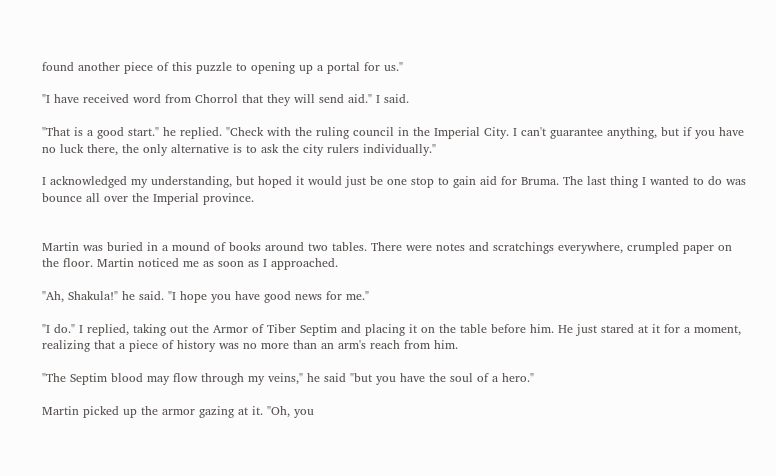found another piece of this puzzle to opening up a portal for us."

"I have received word from Chorrol that they will send aid." I said.

"That is a good start." he replied. "Check with the ruling council in the Imperial City. I can't guarantee anything, but if you have no luck there, the only alternative is to ask the city rulers individually."

I acknowledged my understanding, but hoped it would just be one stop to gain aid for Bruma. The last thing I wanted to do was bounce all over the Imperial province.


Martin was buried in a mound of books around two tables. There were notes and scratchings everywhere, crumpled paper on the floor. Martin noticed me as soon as I approached.

"Ah, Shakula!" he said. "I hope you have good news for me."

"I do." I replied, taking out the Armor of Tiber Septim and placing it on the table before him. He just stared at it for a moment, realizing that a piece of history was no more than an arm's reach from him.

"The Septim blood may flow through my veins," he said "but you have the soul of a hero."

Martin picked up the armor gazing at it. "Oh, you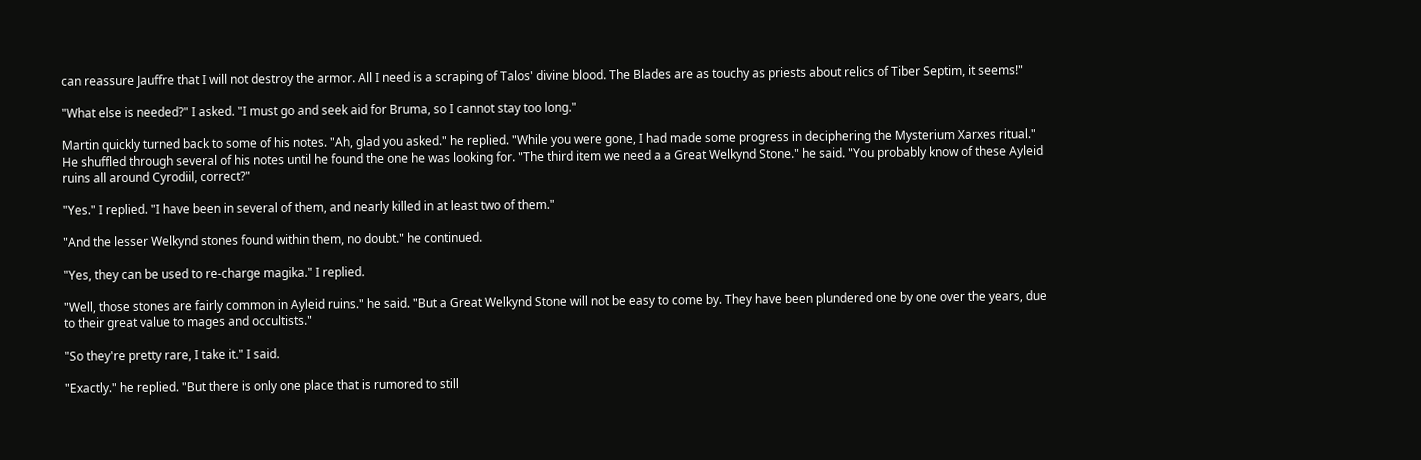can reassure Jauffre that I will not destroy the armor. All I need is a scraping of Talos' divine blood. The Blades are as touchy as priests about relics of Tiber Septim, it seems!"

"What else is needed?" I asked. "I must go and seek aid for Bruma, so I cannot stay too long."

Martin quickly turned back to some of his notes. "Ah, glad you asked." he replied. "While you were gone, I had made some progress in deciphering the Mysterium Xarxes ritual." He shuffled through several of his notes until he found the one he was looking for. "The third item we need a a Great Welkynd Stone." he said. "You probably know of these Ayleid ruins all around Cyrodiil, correct?"

"Yes." I replied. "I have been in several of them, and nearly killed in at least two of them."

"And the lesser Welkynd stones found within them, no doubt." he continued.

"Yes, they can be used to re-charge magika." I replied.

"Well, those stones are fairly common in Ayleid ruins." he said. "But a Great Welkynd Stone will not be easy to come by. They have been plundered one by one over the years, due to their great value to mages and occultists."

"So they're pretty rare, I take it." I said.

"Exactly." he replied. "But there is only one place that is rumored to still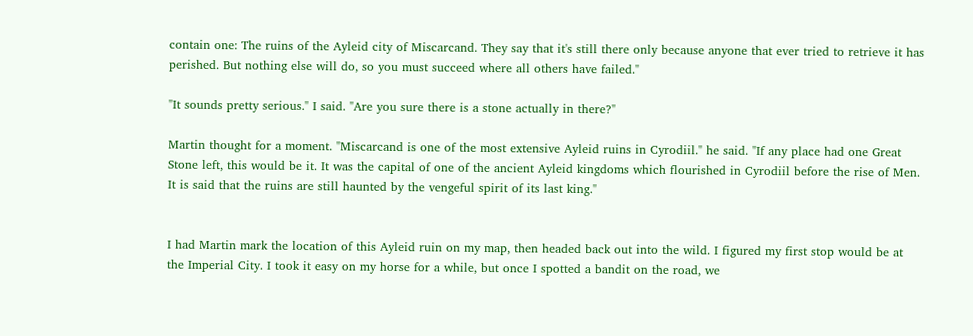contain one: The ruins of the Ayleid city of Miscarcand. They say that it's still there only because anyone that ever tried to retrieve it has perished. But nothing else will do, so you must succeed where all others have failed."

"It sounds pretty serious." I said. "Are you sure there is a stone actually in there?"

Martin thought for a moment. "Miscarcand is one of the most extensive Ayleid ruins in Cyrodiil." he said. "If any place had one Great Stone left, this would be it. It was the capital of one of the ancient Ayleid kingdoms which flourished in Cyrodiil before the rise of Men. It is said that the ruins are still haunted by the vengeful spirit of its last king."


I had Martin mark the location of this Ayleid ruin on my map, then headed back out into the wild. I figured my first stop would be at the Imperial City. I took it easy on my horse for a while, but once I spotted a bandit on the road, we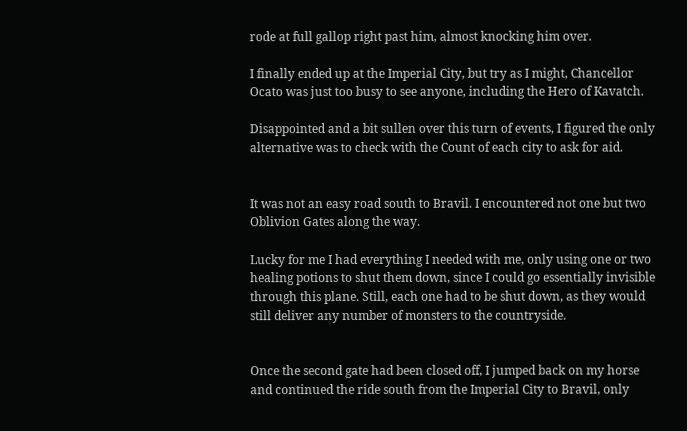rode at full gallop right past him, almost knocking him over.

I finally ended up at the Imperial City, but try as I might, Chancellor Ocato was just too busy to see anyone, including the Hero of Kavatch.

Disappointed and a bit sullen over this turn of events, I figured the only alternative was to check with the Count of each city to ask for aid.


It was not an easy road south to Bravil. I encountered not one but two Oblivion Gates along the way.

Lucky for me I had everything I needed with me, only using one or two healing potions to shut them down, since I could go essentially invisible through this plane. Still, each one had to be shut down, as they would still deliver any number of monsters to the countryside.


Once the second gate had been closed off, I jumped back on my horse and continued the ride south from the Imperial City to Bravil, only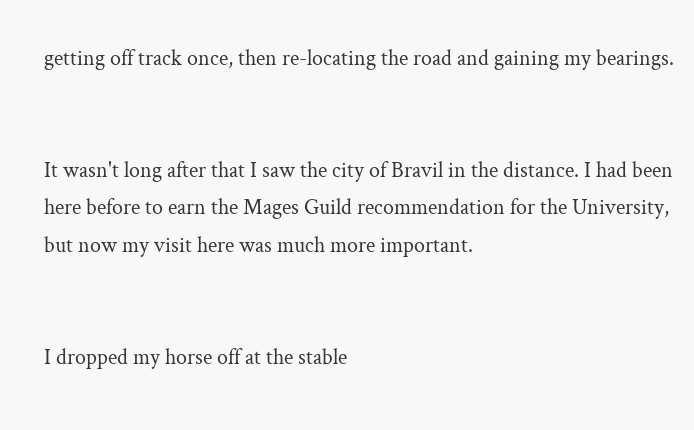getting off track once, then re-locating the road and gaining my bearings.


It wasn't long after that I saw the city of Bravil in the distance. I had been here before to earn the Mages Guild recommendation for the University, but now my visit here was much more important.


I dropped my horse off at the stable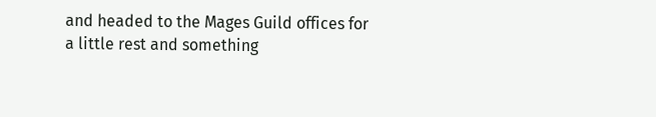and headed to the Mages Guild offices for a little rest and something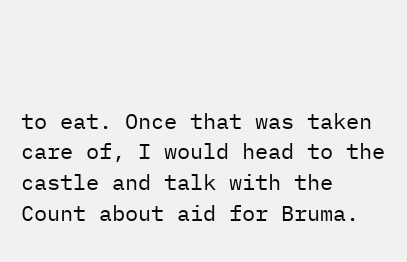to eat. Once that was taken care of, I would head to the castle and talk with the Count about aid for Bruma.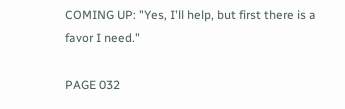COMING UP: "Yes, I'll help, but first there is a favor I need."

PAGE 032